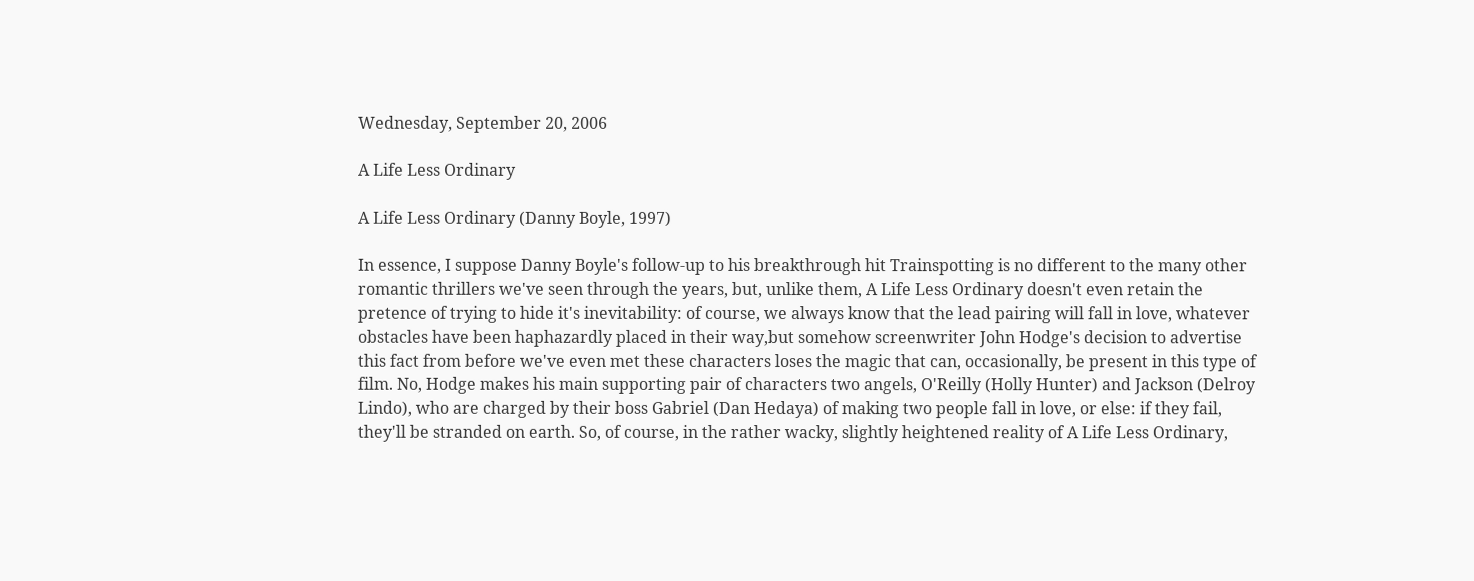Wednesday, September 20, 2006

A Life Less Ordinary

A Life Less Ordinary (Danny Boyle, 1997)

In essence, I suppose Danny Boyle's follow-up to his breakthrough hit Trainspotting is no different to the many other romantic thrillers we've seen through the years, but, unlike them, A Life Less Ordinary doesn't even retain the pretence of trying to hide it's inevitability: of course, we always know that the lead pairing will fall in love, whatever obstacles have been haphazardly placed in their way,but somehow screenwriter John Hodge's decision to advertise this fact from before we've even met these characters loses the magic that can, occasionally, be present in this type of film. No, Hodge makes his main supporting pair of characters two angels, O'Reilly (Holly Hunter) and Jackson (Delroy Lindo), who are charged by their boss Gabriel (Dan Hedaya) of making two people fall in love, or else: if they fail, they'll be stranded on earth. So, of course, in the rather wacky, slightly heightened reality of A Life Less Ordinary,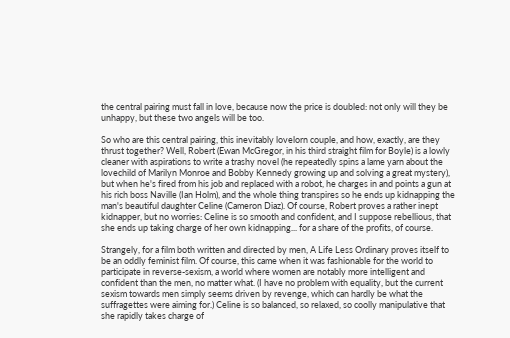the central pairing must fall in love, because now the price is doubled: not only will they be unhappy, but these two angels will be too.

So who are this central pairing, this inevitably lovelorn couple, and how, exactly, are they thrust together? Well, Robert (Ewan McGregor, in his third straight film for Boyle) is a lowly cleaner with aspirations to write a trashy novel (he repeatedly spins a lame yarn about the lovechild of Marilyn Monroe and Bobby Kennedy growing up and solving a great mystery), but when he's fired from his job and replaced with a robot, he charges in and points a gun at his rich boss Naville (Ian Holm), and the whole thing transpires so he ends up kidnapping the man's beautiful daughter Celine (Cameron Diaz). Of course, Robert proves a rather inept kidnapper, but no worries: Celine is so smooth and confident, and I suppose rebellious, that she ends up taking charge of her own kidnapping... for a share of the profits, of course.

Strangely, for a film both written and directed by men, A Life Less Ordinary proves itself to be an oddly feminist film. Of course, this came when it was fashionable for the world to participate in reverse-sexism, a world where women are notably more intelligent and confident than the men, no matter what. (I have no problem with equality, but the current sexism towards men simply seems driven by revenge, which can hardly be what the suffragettes were aiming for.) Celine is so balanced, so relaxed, so coolly manipulative that she rapidly takes charge of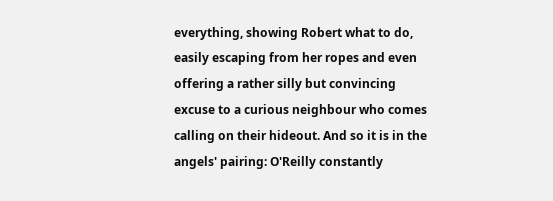everything, showing Robert what to do, easily escaping from her ropes and even offering a rather silly but convincing excuse to a curious neighbour who comes calling on their hideout. And so it is in the angels' pairing: O'Reilly constantly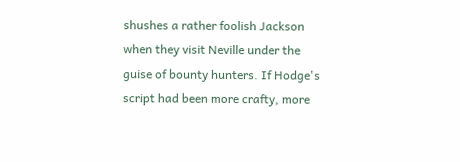shushes a rather foolish Jackson when they visit Neville under the guise of bounty hunters. If Hodge's script had been more crafty, more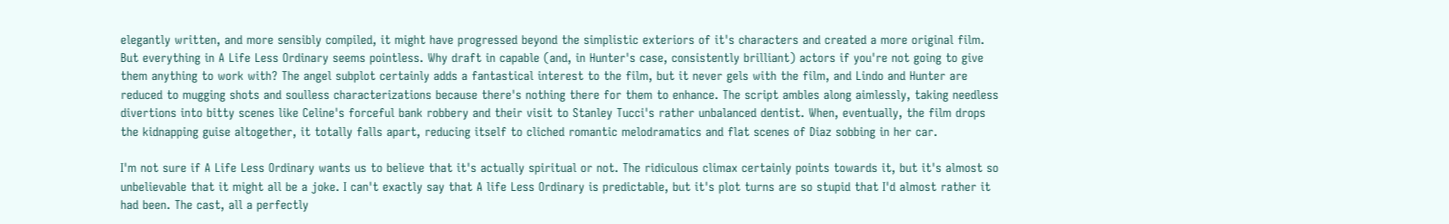elegantly written, and more sensibly compiled, it might have progressed beyond the simplistic exteriors of it's characters and created a more original film. But everything in A Life Less Ordinary seems pointless. Why draft in capable (and, in Hunter's case, consistently brilliant) actors if you're not going to give them anything to work with? The angel subplot certainly adds a fantastical interest to the film, but it never gels with the film, and Lindo and Hunter are reduced to mugging shots and soulless characterizations because there's nothing there for them to enhance. The script ambles along aimlessly, taking needless divertions into bitty scenes like Celine's forceful bank robbery and their visit to Stanley Tucci's rather unbalanced dentist. When, eventually, the film drops the kidnapping guise altogether, it totally falls apart, reducing itself to cliched romantic melodramatics and flat scenes of Diaz sobbing in her car.

I'm not sure if A Life Less Ordinary wants us to believe that it's actually spiritual or not. The ridiculous climax certainly points towards it, but it's almost so unbelievable that it might all be a joke. I can't exactly say that A life Less Ordinary is predictable, but it's plot turns are so stupid that I'd almost rather it had been. The cast, all a perfectly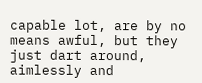capable lot, are by no means awful, but they just dart around, aimlessly and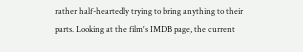rather half-heartedly trying to bring anything to their parts. Looking at the film's IMDB page, the current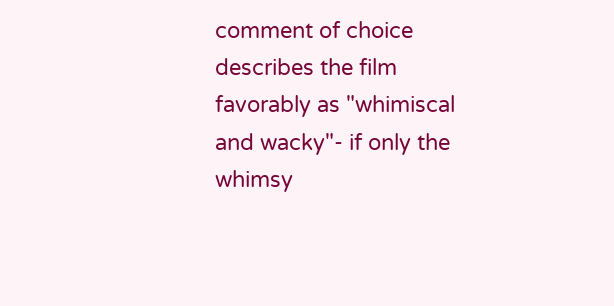comment of choice describes the film favorably as "whimiscal and wacky"- if only the whimsy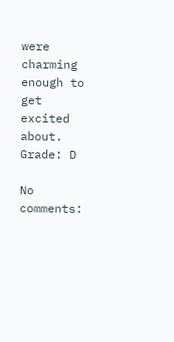were charming enough to get excited about. Grade: D

No comments: